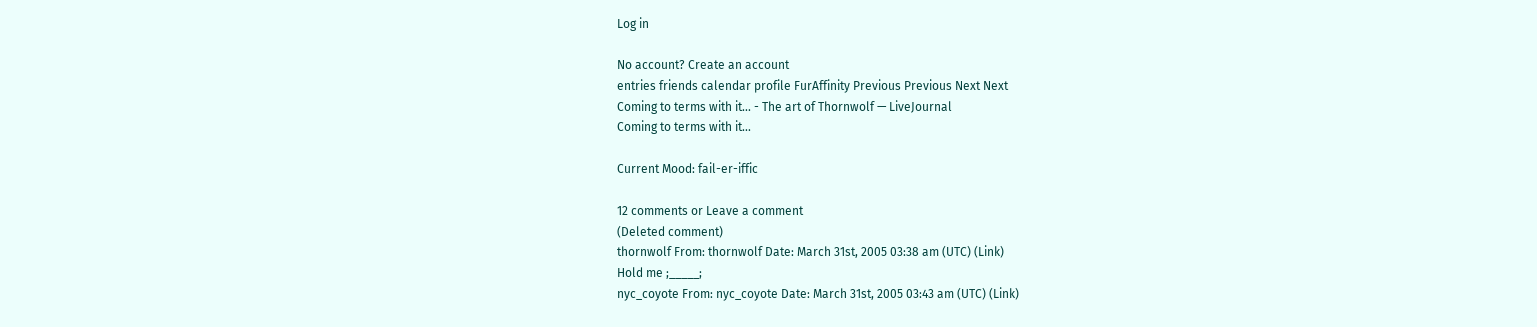Log in

No account? Create an account
entries friends calendar profile FurAffinity Previous Previous Next Next
Coming to terms with it... - The art of Thornwolf — LiveJournal
Coming to terms with it...

Current Mood: fail-er-iffic

12 comments or Leave a comment
(Deleted comment)
thornwolf From: thornwolf Date: March 31st, 2005 03:38 am (UTC) (Link)
Hold me ;_____;
nyc_coyote From: nyc_coyote Date: March 31st, 2005 03:43 am (UTC) (Link)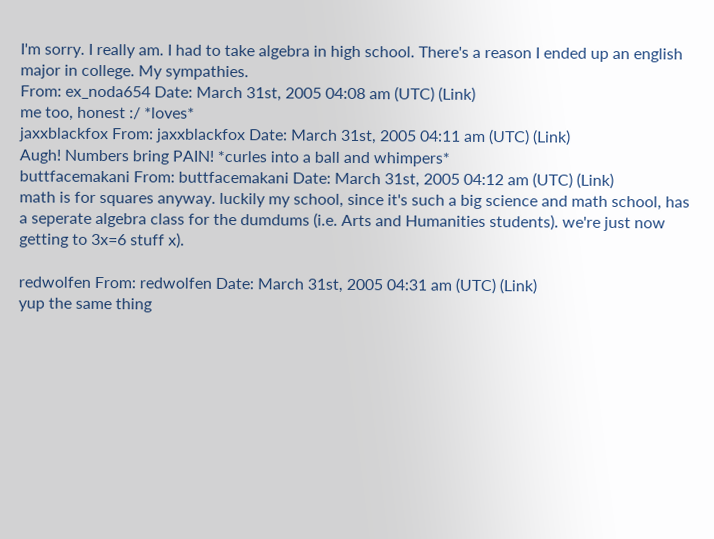I'm sorry. I really am. I had to take algebra in high school. There's a reason I ended up an english major in college. My sympathies.
From: ex_noda654 Date: March 31st, 2005 04:08 am (UTC) (Link)
me too, honest :/ *loves*
jaxxblackfox From: jaxxblackfox Date: March 31st, 2005 04:11 am (UTC) (Link)
Augh! Numbers bring PAIN! *curles into a ball and whimpers*
buttfacemakani From: buttfacemakani Date: March 31st, 2005 04:12 am (UTC) (Link)
math is for squares anyway. luckily my school, since it's such a big science and math school, has a seperate algebra class for the dumdums (i.e. Arts and Humanities students). we're just now getting to 3x=6 stuff x).

redwolfen From: redwolfen Date: March 31st, 2005 04:31 am (UTC) (Link)
yup the same thing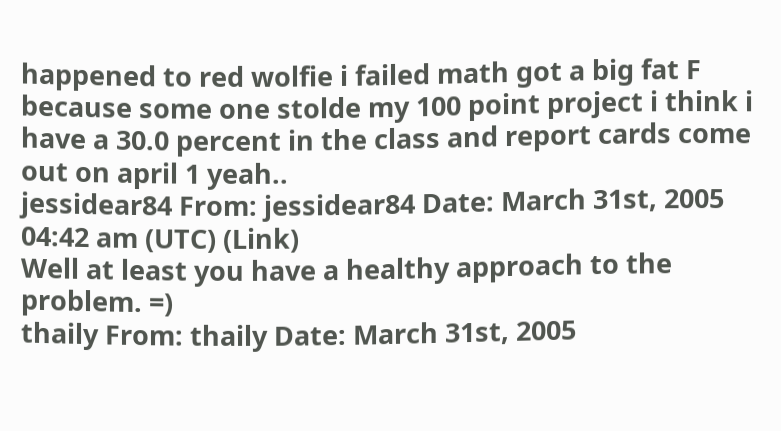happened to red wolfie i failed math got a big fat F because some one stolde my 100 point project i think i have a 30.0 percent in the class and report cards come out on april 1 yeah..
jessidear84 From: jessidear84 Date: March 31st, 2005 04:42 am (UTC) (Link)
Well at least you have a healthy approach to the problem. =)
thaily From: thaily Date: March 31st, 2005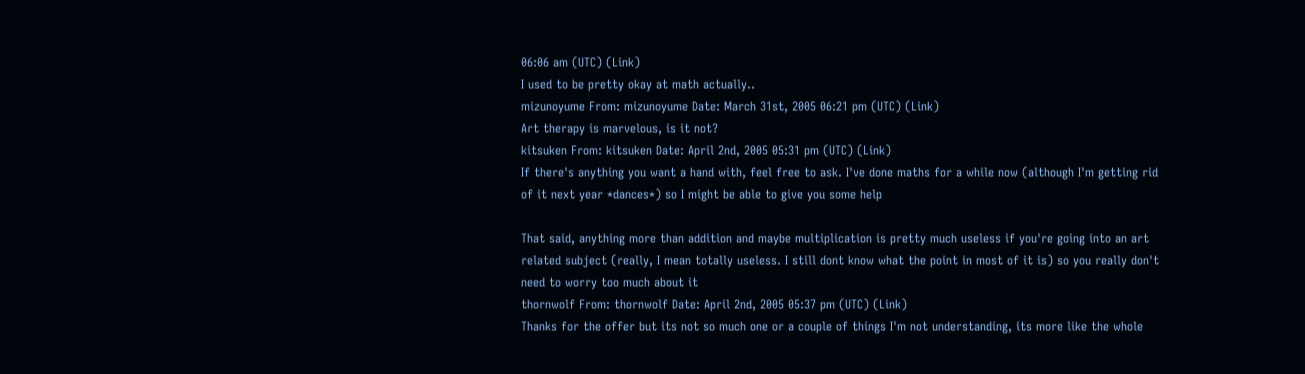06:06 am (UTC) (Link)
I used to be pretty okay at math actually..
mizunoyume From: mizunoyume Date: March 31st, 2005 06:21 pm (UTC) (Link)
Art therapy is marvelous, is it not?
kitsuken From: kitsuken Date: April 2nd, 2005 05:31 pm (UTC) (Link)
If there's anything you want a hand with, feel free to ask. I've done maths for a while now (although I'm getting rid of it next year *dances*) so I might be able to give you some help

That said, anything more than addition and maybe multiplication is pretty much useless if you're going into an art related subject (really, I mean totally useless. I still dont know what the point in most of it is) so you really don't need to worry too much about it
thornwolf From: thornwolf Date: April 2nd, 2005 05:37 pm (UTC) (Link)
Thanks for the offer but its not so much one or a couple of things I'm not understanding, its more like the whole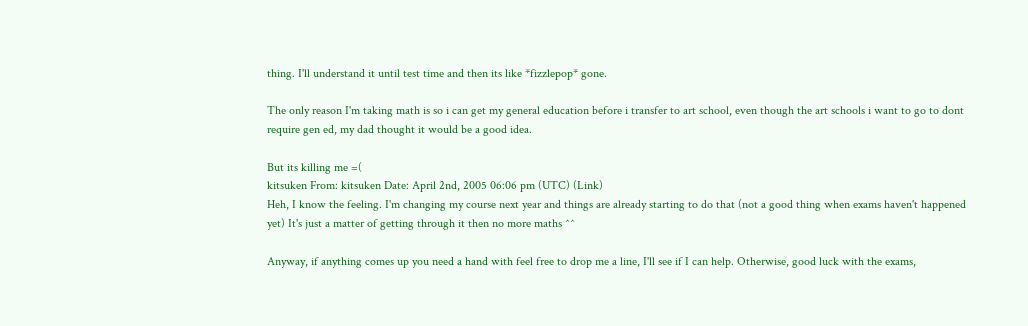thing. I'll understand it until test time and then its like *fizzlepop* gone.

The only reason I'm taking math is so i can get my general education before i transfer to art school, even though the art schools i want to go to dont require gen ed, my dad thought it would be a good idea.

But its killing me =(
kitsuken From: kitsuken Date: April 2nd, 2005 06:06 pm (UTC) (Link)
Heh, I know the feeling. I'm changing my course next year and things are already starting to do that (not a good thing when exams haven't happened yet) It's just a matter of getting through it then no more maths ^^

Anyway, if anything comes up you need a hand with feel free to drop me a line, I'll see if I can help. Otherwise, good luck with the exams,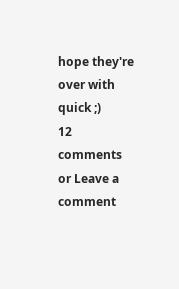hope they're over with quick ;)
12 comments or Leave a comment